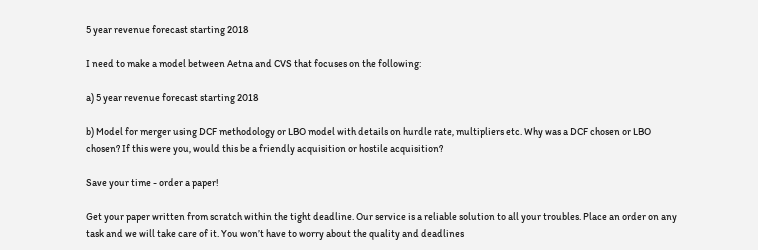5 year revenue forecast starting 2018

I need to make a model between Aetna and CVS that focuses on the following:

a) 5 year revenue forecast starting 2018

b) Model for merger using DCF methodology or LBO model with details on hurdle rate, multipliers etc. Why was a DCF chosen or LBO chosen? If this were you, would this be a friendly acquisition or hostile acquisition?

Save your time - order a paper!

Get your paper written from scratch within the tight deadline. Our service is a reliable solution to all your troubles. Place an order on any task and we will take care of it. You won’t have to worry about the quality and deadlines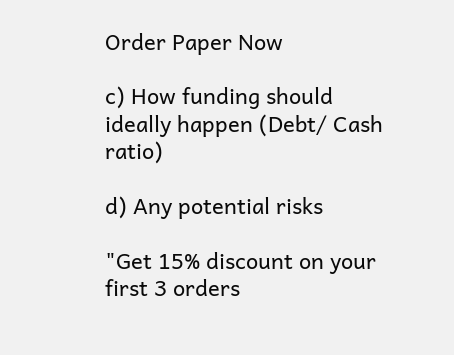Order Paper Now

c) How funding should ideally happen (Debt/ Cash ratio)

d) Any potential risks

"Get 15% discount on your first 3 orders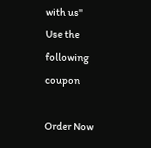with us"
Use the following coupon

Order Now